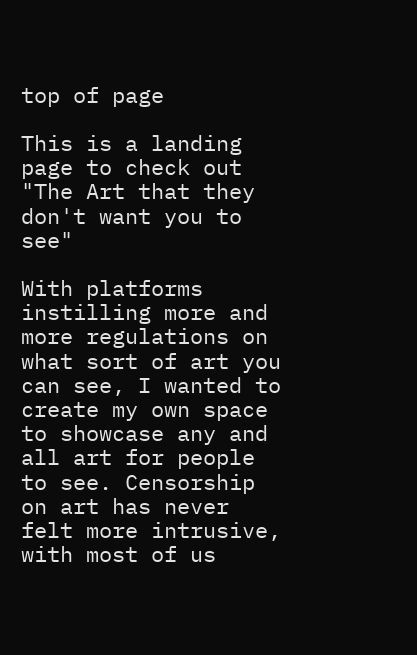top of page

This is a landing page to check out "The Art that they don't want you to see"

With platforms instilling more and more regulations on what sort of art you can see, I wanted to create my own space to showcase any and all art for people to see. Censorship on art has never felt more intrusive, with most of us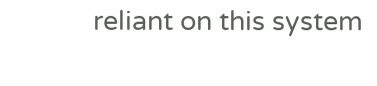reliant on this system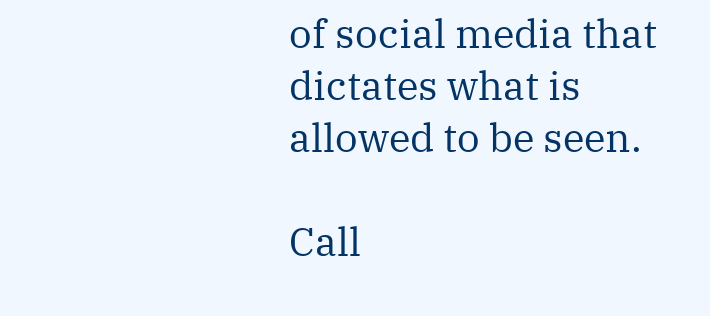of social media that dictates what is allowed to be seen.

Call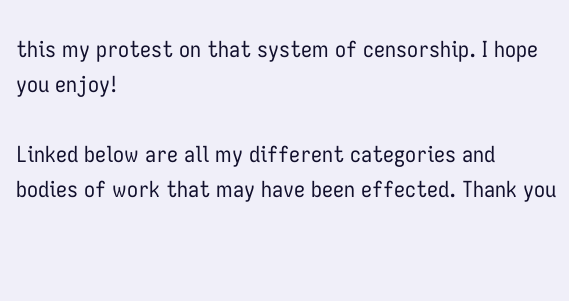this my protest on that system of censorship. I hope you enjoy!

Linked below are all my different categories and bodies of work that may have been effected. Thank you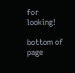for looking!

bottom of page